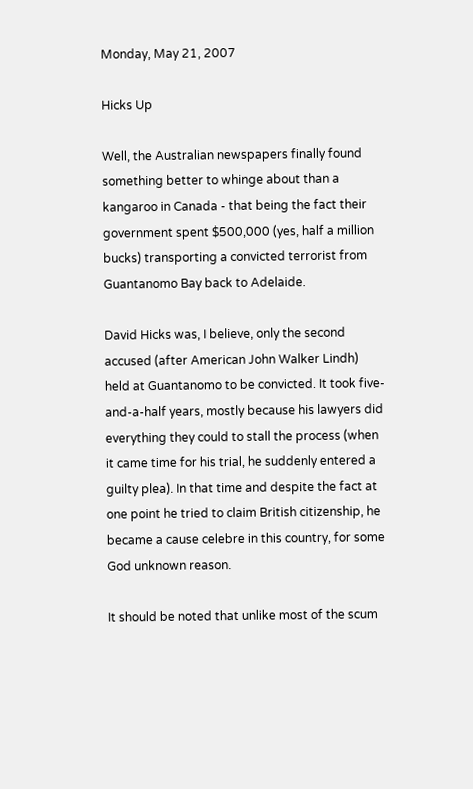Monday, May 21, 2007

Hicks Up

Well, the Australian newspapers finally found something better to whinge about than a kangaroo in Canada - that being the fact their government spent $500,000 (yes, half a million bucks) transporting a convicted terrorist from Guantanomo Bay back to Adelaide.

David Hicks was, I believe, only the second accused (after American John Walker Lindh) held at Guantanomo to be convicted. It took five-and-a-half years, mostly because his lawyers did everything they could to stall the process (when it came time for his trial, he suddenly entered a guilty plea). In that time and despite the fact at one point he tried to claim British citizenship, he became a cause celebre in this country, for some God unknown reason.

It should be noted that unlike most of the scum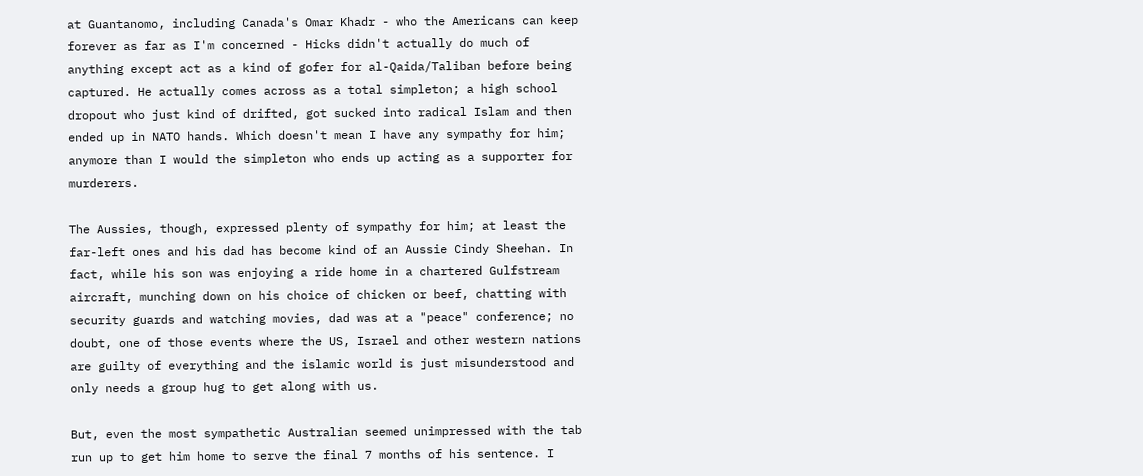at Guantanomo, including Canada's Omar Khadr - who the Americans can keep forever as far as I'm concerned - Hicks didn't actually do much of anything except act as a kind of gofer for al-Qaida/Taliban before being captured. He actually comes across as a total simpleton; a high school dropout who just kind of drifted, got sucked into radical Islam and then ended up in NATO hands. Which doesn't mean I have any sympathy for him; anymore than I would the simpleton who ends up acting as a supporter for murderers.

The Aussies, though, expressed plenty of sympathy for him; at least the far-left ones and his dad has become kind of an Aussie Cindy Sheehan. In fact, while his son was enjoying a ride home in a chartered Gulfstream aircraft, munching down on his choice of chicken or beef, chatting with security guards and watching movies, dad was at a "peace" conference; no doubt, one of those events where the US, Israel and other western nations are guilty of everything and the islamic world is just misunderstood and only needs a group hug to get along with us.

But, even the most sympathetic Australian seemed unimpressed with the tab run up to get him home to serve the final 7 months of his sentence. I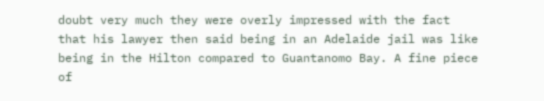doubt very much they were overly impressed with the fact that his lawyer then said being in an Adelaide jail was like being in the Hilton compared to Guantanomo Bay. A fine piece of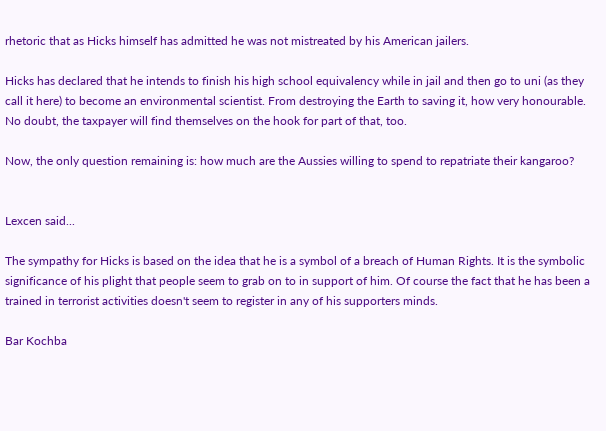rhetoric that as Hicks himself has admitted he was not mistreated by his American jailers.

Hicks has declared that he intends to finish his high school equivalency while in jail and then go to uni (as they call it here) to become an environmental scientist. From destroying the Earth to saving it, how very honourable. No doubt, the taxpayer will find themselves on the hook for part of that, too.

Now, the only question remaining is: how much are the Aussies willing to spend to repatriate their kangaroo?


Lexcen said...

The sympathy for Hicks is based on the idea that he is a symbol of a breach of Human Rights. It is the symbolic significance of his plight that people seem to grab on to in support of him. Of course the fact that he has been a trained in terrorist activities doesn't seem to register in any of his supporters minds.

Bar Kochba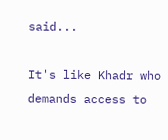said...

It's like Khadr who demands access to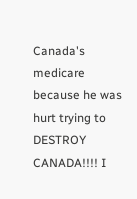Canada's medicare because he was hurt trying to DESTROY CANADA!!!! I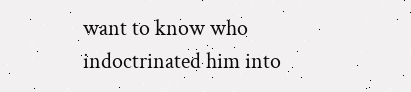want to know who indoctrinated him into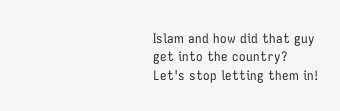Islam and how did that guy get into the country? Let's stop letting them in!